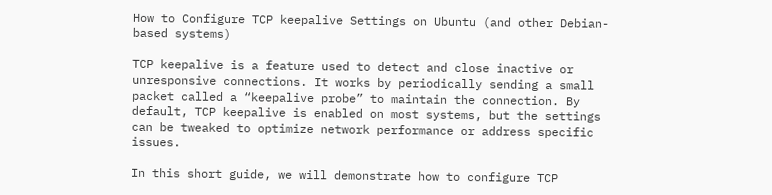How to Configure TCP keepalive Settings on Ubuntu (and other Debian-based systems)

TCP keepalive is a feature used to detect and close inactive or unresponsive connections. It works by periodically sending a small packet called a “keepalive probe” to maintain the connection. By default, TCP keepalive is enabled on most systems, but the settings can be tweaked to optimize network performance or address specific issues.

In this short guide, we will demonstrate how to configure TCP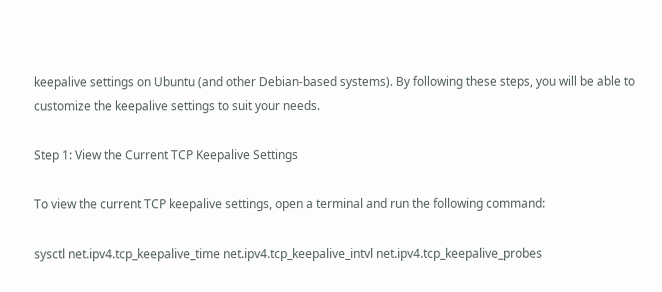keepalive settings on Ubuntu (and other Debian-based systems). By following these steps, you will be able to customize the keepalive settings to suit your needs.

Step 1: View the Current TCP Keepalive Settings

To view the current TCP keepalive settings, open a terminal and run the following command:

sysctl net.ipv4.tcp_keepalive_time net.ipv4.tcp_keepalive_intvl net.ipv4.tcp_keepalive_probes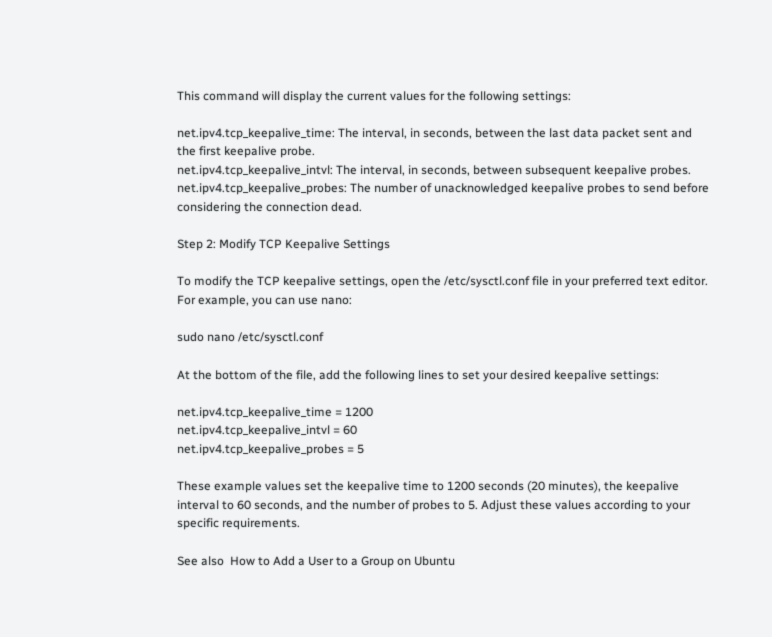This command will display the current values for the following settings:

net.ipv4.tcp_keepalive_time: The interval, in seconds, between the last data packet sent and the first keepalive probe.
net.ipv4.tcp_keepalive_intvl: The interval, in seconds, between subsequent keepalive probes.
net.ipv4.tcp_keepalive_probes: The number of unacknowledged keepalive probes to send before considering the connection dead.

Step 2: Modify TCP Keepalive Settings

To modify the TCP keepalive settings, open the /etc/sysctl.conf file in your preferred text editor. For example, you can use nano:

sudo nano /etc/sysctl.conf

At the bottom of the file, add the following lines to set your desired keepalive settings:

net.ipv4.tcp_keepalive_time = 1200
net.ipv4.tcp_keepalive_intvl = 60
net.ipv4.tcp_keepalive_probes = 5

These example values set the keepalive time to 1200 seconds (20 minutes), the keepalive interval to 60 seconds, and the number of probes to 5. Adjust these values according to your specific requirements.

See also  How to Add a User to a Group on Ubuntu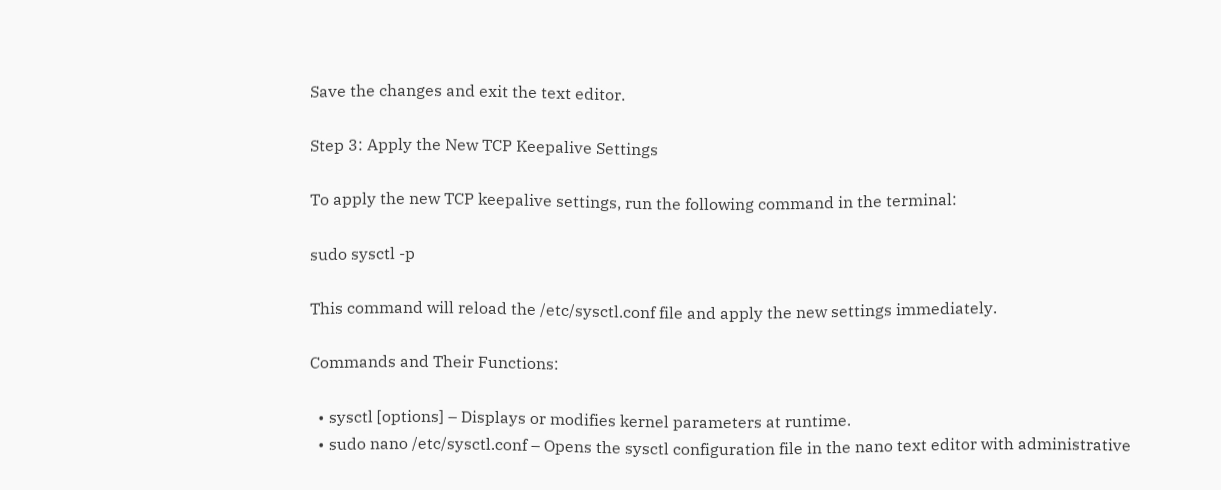Save the changes and exit the text editor.

Step 3: Apply the New TCP Keepalive Settings

To apply the new TCP keepalive settings, run the following command in the terminal:

sudo sysctl -p

This command will reload the /etc/sysctl.conf file and apply the new settings immediately.

Commands and Their Functions:

  • sysctl [options] – Displays or modifies kernel parameters at runtime.
  • sudo nano /etc/sysctl.conf – Opens the sysctl configuration file in the nano text editor with administrative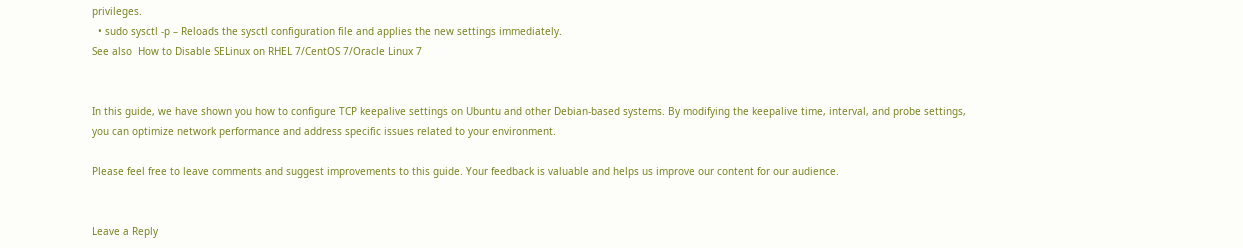privileges.
  • sudo sysctl -p – Reloads the sysctl configuration file and applies the new settings immediately.
See also  How to Disable SELinux on RHEL 7/CentOS 7/Oracle Linux 7


In this guide, we have shown you how to configure TCP keepalive settings on Ubuntu and other Debian-based systems. By modifying the keepalive time, interval, and probe settings, you can optimize network performance and address specific issues related to your environment.

Please feel free to leave comments and suggest improvements to this guide. Your feedback is valuable and helps us improve our content for our audience.


Leave a Reply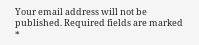Your email address will not be published. Required fields are marked *